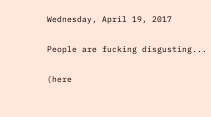Wednesday, April 19, 2017

People are fucking disgusting...

(here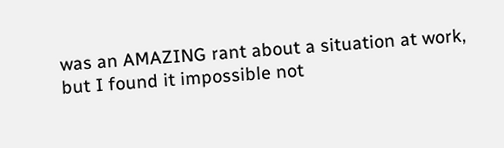was an AMAZING rant about a situation at work, but I found it impossible not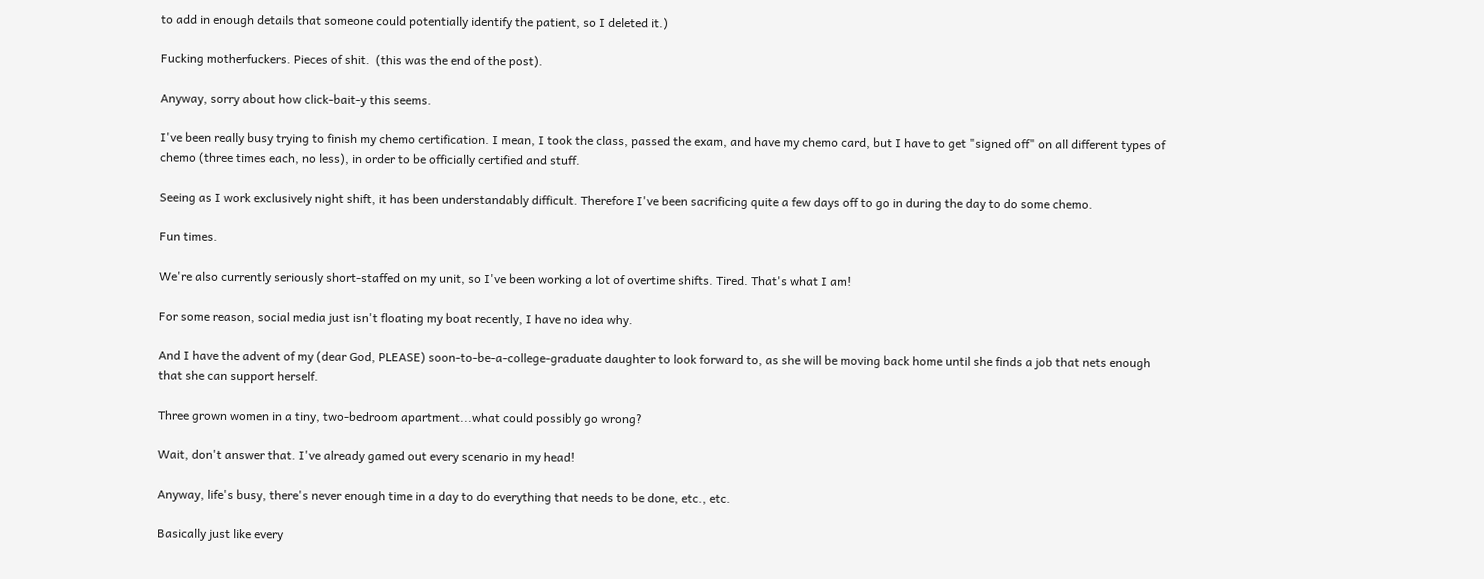to add in enough details that someone could potentially identify the patient, so I deleted it.)

Fucking motherfuckers. Pieces of shit.  (this was the end of the post).

Anyway, sorry about how click-bait-y this seems.

I've been really busy trying to finish my chemo certification. I mean, I took the class, passed the exam, and have my chemo card, but I have to get "signed off" on all different types of chemo (three times each, no less), in order to be officially certified and stuff.

Seeing as I work exclusively night shift, it has been understandably difficult. Therefore I've been sacrificing quite a few days off to go in during the day to do some chemo.

Fun times.

We're also currently seriously short-staffed on my unit, so I've been working a lot of overtime shifts. Tired. That's what I am!

For some reason, social media just isn't floating my boat recently, I have no idea why.

And I have the advent of my (dear God, PLEASE) soon-to-be-a-college-graduate daughter to look forward to, as she will be moving back home until she finds a job that nets enough that she can support herself.

Three grown women in a tiny, two-bedroom apartment...what could possibly go wrong?

Wait, don't answer that. I've already gamed out every scenario in my head!

Anyway, life's busy, there's never enough time in a day to do everything that needs to be done, etc., etc.

Basically just like every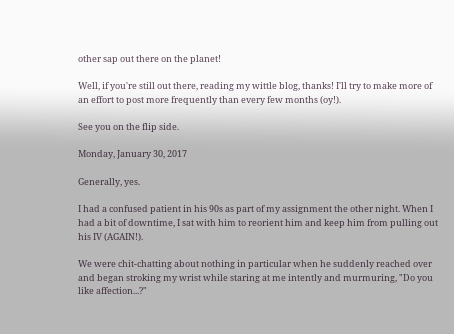other sap out there on the planet!

Well, if you're still out there, reading my wittle blog, thanks! I'll try to make more of an effort to post more frequently than every few months (oy!).

See you on the flip side.

Monday, January 30, 2017

Generally, yes.

I had a confused patient in his 90s as part of my assignment the other night. When I had a bit of downtime, I sat with him to reorient him and keep him from pulling out his IV (AGAIN!).

We were chit-chatting about nothing in particular when he suddenly reached over and began stroking my wrist while staring at me intently and murmuring, "Do you like affection...?"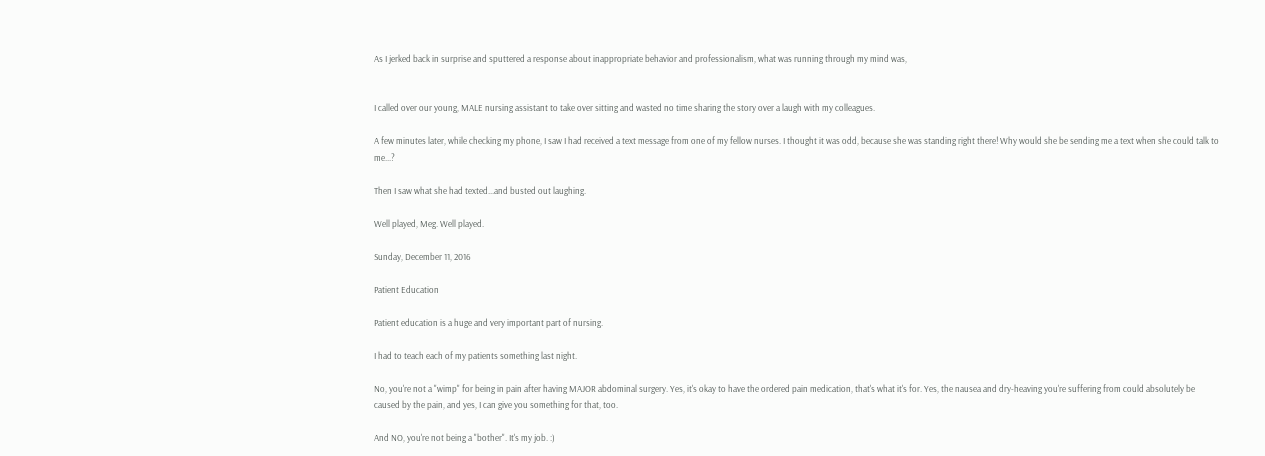As I jerked back in surprise and sputtered a response about inappropriate behavior and professionalism, what was running through my mind was,


I called over our young, MALE nursing assistant to take over sitting and wasted no time sharing the story over a laugh with my colleagues.

A few minutes later, while checking my phone, I saw I had received a text message from one of my fellow nurses. I thought it was odd, because she was standing right there! Why would she be sending me a text when she could talk to me...?

Then I saw what she had texted...and busted out laughing.

Well played, Meg. Well played.

Sunday, December 11, 2016

Patient Education

Patient education is a huge and very important part of nursing.

I had to teach each of my patients something last night.

No, you're not a "wimp" for being in pain after having MAJOR abdominal surgery. Yes, it's okay to have the ordered pain medication, that's what it's for. Yes, the nausea and dry-heaving you're suffering from could absolutely be caused by the pain, and yes, I can give you something for that, too.

And NO, you're not being a "bother". It's my job. :)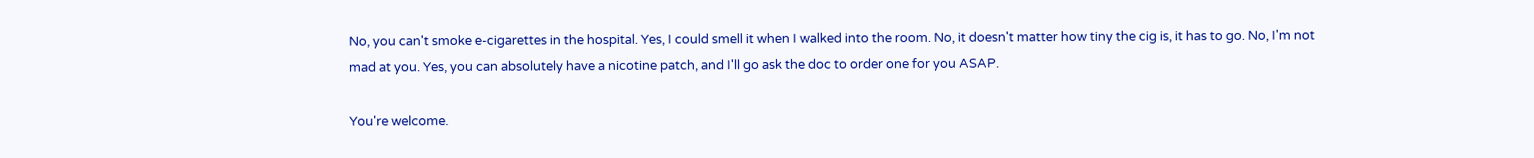No, you can't smoke e-cigarettes in the hospital. Yes, I could smell it when I walked into the room. No, it doesn't matter how tiny the cig is, it has to go. No, I'm not mad at you. Yes, you can absolutely have a nicotine patch, and I'll go ask the doc to order one for you ASAP.

You're welcome.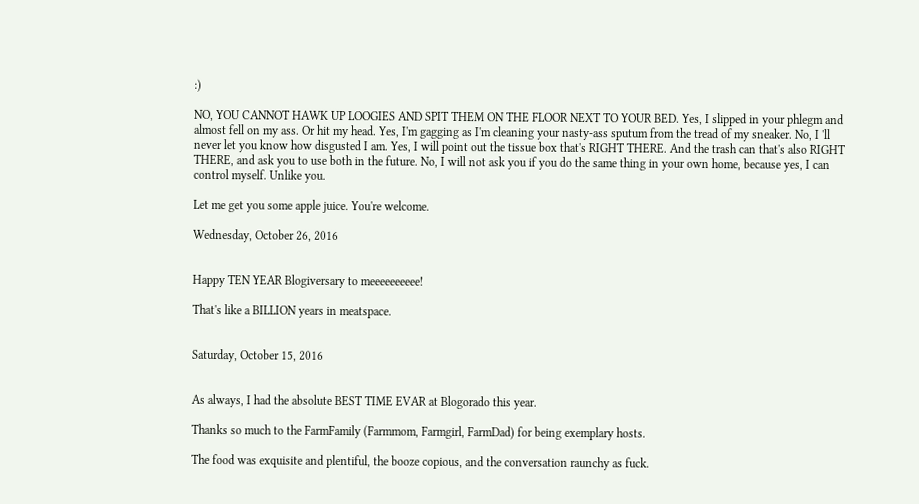:)

NO, YOU CANNOT HAWK UP LOOGIES AND SPIT THEM ON THE FLOOR NEXT TO YOUR BED. Yes, I slipped in your phlegm and almost fell on my ass. Or hit my head. Yes, I'm gagging as I'm cleaning your nasty-ass sputum from the tread of my sneaker. No, I 'll never let you know how disgusted I am. Yes, I will point out the tissue box that's RIGHT THERE. And the trash can that's also RIGHT THERE, and ask you to use both in the future. No, I will not ask you if you do the same thing in your own home, because yes, I can control myself. Unlike you.

Let me get you some apple juice. You're welcome.

Wednesday, October 26, 2016


Happy TEN YEAR Blogiversary to meeeeeeeeee!

That's like a BILLION years in meatspace.


Saturday, October 15, 2016


As always, I had the absolute BEST TIME EVAR at Blogorado this year.

Thanks so much to the FarmFamily (Farmmom, Farmgirl, FarmDad) for being exemplary hosts.

The food was exquisite and plentiful, the booze copious, and the conversation raunchy as fuck.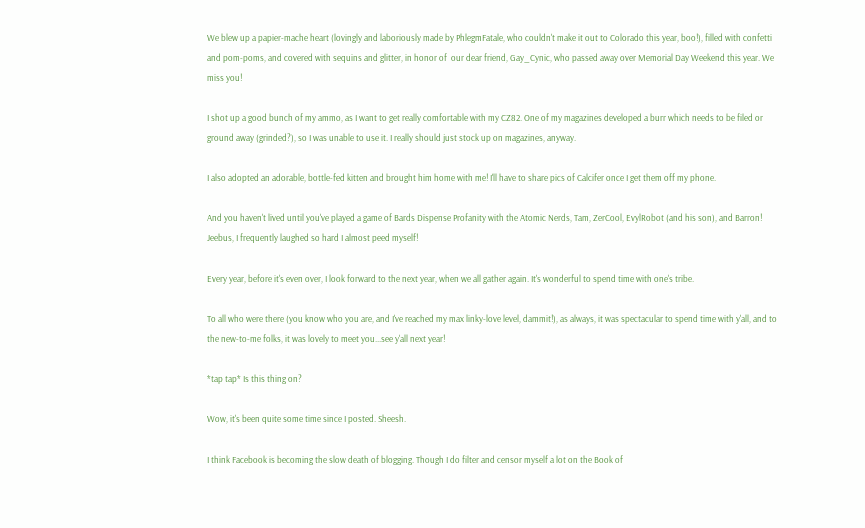We blew up a papier-mache heart (lovingly and laboriously made by PhlegmFatale, who couldn't make it out to Colorado this year, boo!), filled with confetti and pom-poms, and covered with sequins and glitter, in honor of  our dear friend, Gay_Cynic, who passed away over Memorial Day Weekend this year. We miss you!

I shot up a good bunch of my ammo, as I want to get really comfortable with my CZ82. One of my magazines developed a burr which needs to be filed or ground away (grinded?), so I was unable to use it. I really should just stock up on magazines, anyway.

I also adopted an adorable, bottle-fed kitten and brought him home with me! I'll have to share pics of Calcifer once I get them off my phone.

And you haven't lived until you've played a game of Bards Dispense Profanity with the Atomic Nerds, Tam, ZerCool, EvylRobot (and his son), and Barron! Jeebus, I frequently laughed so hard I almost peed myself!

Every year, before it's even over, I look forward to the next year, when we all gather again. It's wonderful to spend time with one's tribe.

To all who were there (you know who you are, and I've reached my max linky-love level, dammit!), as always, it was spectacular to spend time with y'all, and to the new-to-me folks, it was lovely to meet you...see y'all next year!

*tap tap* Is this thing on?

Wow, it's been quite some time since I posted. Sheesh.

I think Facebook is becoming the slow death of blogging. Though I do filter and censor myself a lot on the Book of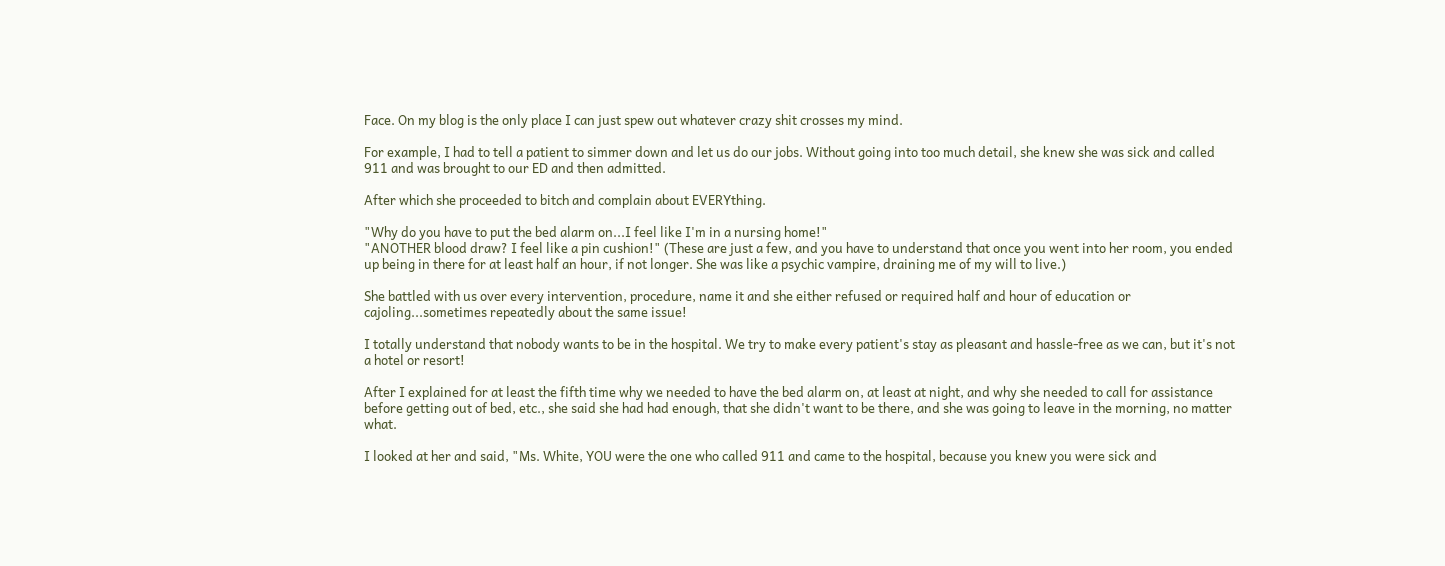Face. On my blog is the only place I can just spew out whatever crazy shit crosses my mind.

For example, I had to tell a patient to simmer down and let us do our jobs. Without going into too much detail, she knew she was sick and called 911 and was brought to our ED and then admitted.

After which she proceeded to bitch and complain about EVERYthing.

"Why do you have to put the bed alarm on...I feel like I'm in a nursing home!"
"ANOTHER blood draw? I feel like a pin cushion!" (These are just a few, and you have to understand that once you went into her room, you ended up being in there for at least half an hour, if not longer. She was like a psychic vampire, draining me of my will to live.)

She battled with us over every intervention, procedure, name it and she either refused or required half and hour of education or cajoling...sometimes repeatedly about the same issue!

I totally understand that nobody wants to be in the hospital. We try to make every patient's stay as pleasant and hassle-free as we can, but it's not a hotel or resort!

After I explained for at least the fifth time why we needed to have the bed alarm on, at least at night, and why she needed to call for assistance before getting out of bed, etc., she said she had had enough, that she didn't want to be there, and she was going to leave in the morning, no matter what.

I looked at her and said, "Ms. White, YOU were the one who called 911 and came to the hospital, because you knew you were sick and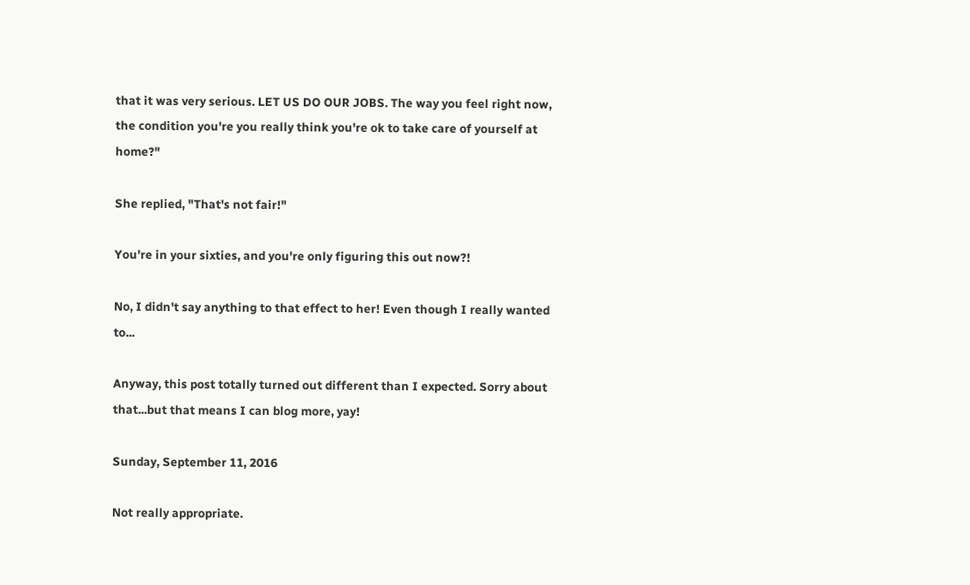that it was very serious. LET US DO OUR JOBS. The way you feel right now, the condition you're you really think you're ok to take care of yourself at home?"

She replied, "That's not fair!"

You're in your sixties, and you're only figuring this out now?!

No, I didn't say anything to that effect to her! Even though I really wanted to...

Anyway, this post totally turned out different than I expected. Sorry about that...but that means I can blog more, yay!

Sunday, September 11, 2016

Not really appropriate.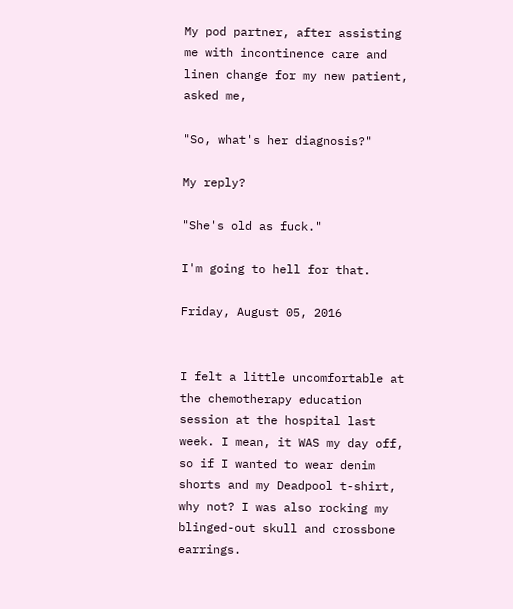My pod partner, after assisting me with incontinence care and linen change for my new patient, asked me,

"So, what's her diagnosis?"

My reply?

"She's old as fuck."

I'm going to hell for that.

Friday, August 05, 2016


I felt a little uncomfortable at the chemotherapy education session at the hospital last week. I mean, it WAS my day off, so if I wanted to wear denim shorts and my Deadpool t-shirt, why not? I was also rocking my blinged-out skull and crossbone earrings.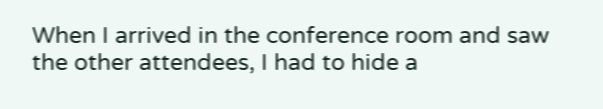When I arrived in the conference room and saw the other attendees, I had to hide a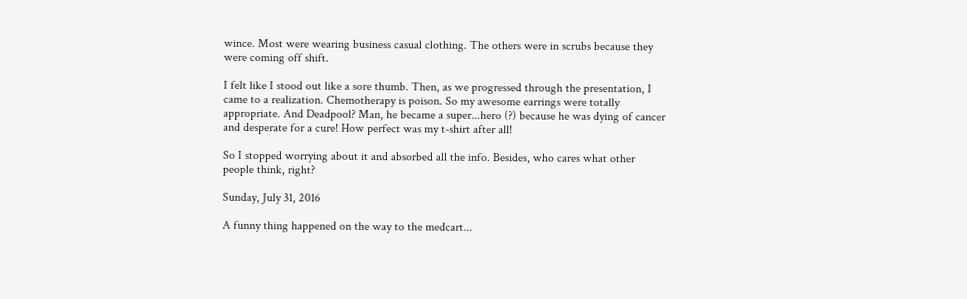wince. Most were wearing business casual clothing. The others were in scrubs because they were coming off shift.

I felt like I stood out like a sore thumb. Then, as we progressed through the presentation, I came to a realization. Chemotherapy is poison. So my awesome earrings were totally appropriate. And Deadpool? Man, he became a super...hero (?) because he was dying of cancer and desperate for a cure! How perfect was my t-shirt after all!

So I stopped worrying about it and absorbed all the info. Besides, who cares what other people think, right?

Sunday, July 31, 2016

A funny thing happened on the way to the medcart...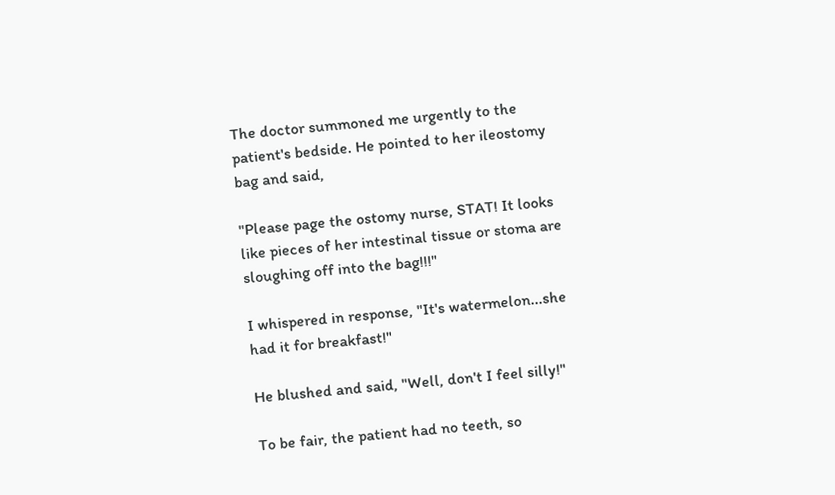The doctor summoned me urgently to the patient's bedside. He pointed to her ileostomy bag and said,

"Please page the ostomy nurse, STAT! It looks like pieces of her intestinal tissue or stoma are sloughing off into the bag!!!"

I whispered in response, "It's watermelon...she had it for breakfast!"

He blushed and said, "Well, don't I feel silly!"

To be fair, the patient had no teeth, so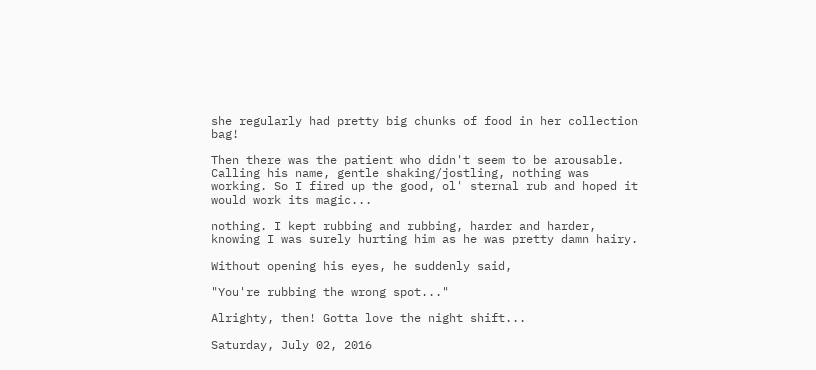she regularly had pretty big chunks of food in her collection bag!

Then there was the patient who didn't seem to be arousable. Calling his name, gentle shaking/jostling, nothing was working. So I fired up the good, ol' sternal rub and hoped it would work its magic...

nothing. I kept rubbing and rubbing, harder and harder, knowing I was surely hurting him as he was pretty damn hairy.

Without opening his eyes, he suddenly said,

"You're rubbing the wrong spot..."

Alrighty, then! Gotta love the night shift...

Saturday, July 02, 2016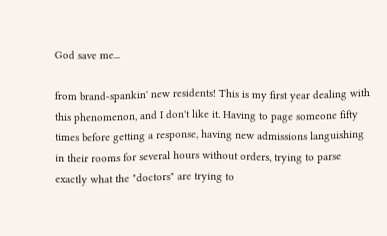God save me...

from brand-spankin' new residents! This is my first year dealing with this phenomenon, and I don't like it. Having to page someone fifty times before getting a response, having new admissions languishing in their rooms for several hours without orders, trying to parse exactly what the "doctors" are trying to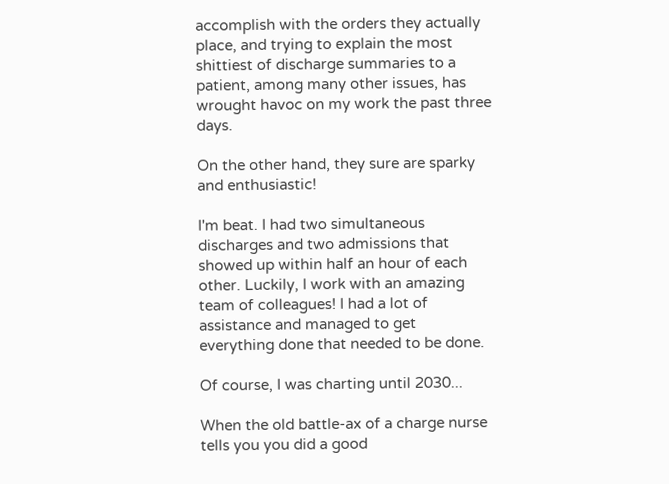accomplish with the orders they actually place, and trying to explain the most shittiest of discharge summaries to a patient, among many other issues, has wrought havoc on my work the past three days.

On the other hand, they sure are sparky and enthusiastic!

I'm beat. I had two simultaneous discharges and two admissions that showed up within half an hour of each other. Luckily, I work with an amazing team of colleagues! I had a lot of assistance and managed to get everything done that needed to be done.

Of course, I was charting until 2030...

When the old battle-ax of a charge nurse tells you you did a good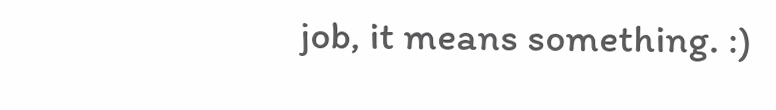job, it means something. :)